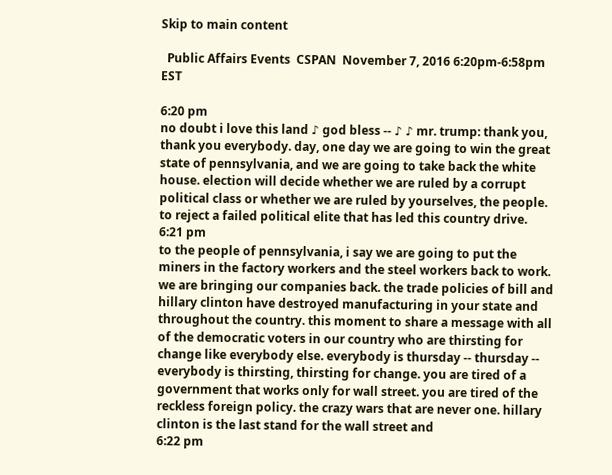Skip to main content

  Public Affairs Events  CSPAN  November 7, 2016 6:20pm-6:58pm EST

6:20 pm
no doubt i love this land ♪ god bless -- ♪ ♪ mr. trump: thank you, thank you everybody. day, one day we are going to win the great state of pennsylvania, and we are going to take back the white house. election will decide whether we are ruled by a corrupt political class or whether we are ruled by yourselves, the people. to reject a failed political elite that has led this country drive.
6:21 pm
to the people of pennsylvania, i say we are going to put the miners in the factory workers and the steel workers back to work. we are bringing our companies back. the trade policies of bill and hillary clinton have destroyed manufacturing in your state and throughout the country. this moment to share a message with all of the democratic voters in our country who are thirsting for change like everybody else. everybody is thursday -- thursday -- everybody is thirsting, thirsting for change. you are tired of a government that works only for wall street. you are tired of the reckless foreign policy. the crazy wars that are never one. hillary clinton is the last stand for the wall street and
6:22 pm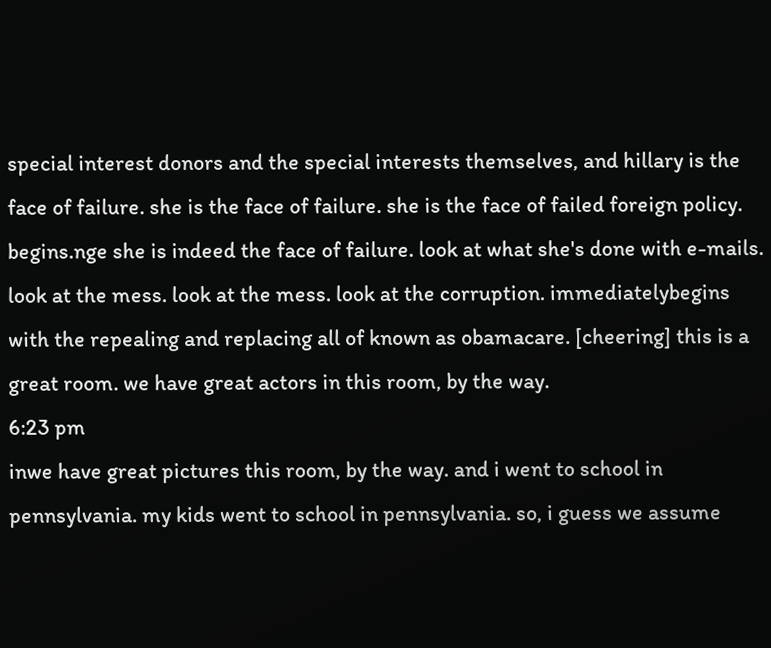special interest donors and the special interests themselves, and hillary is the face of failure. she is the face of failure. she is the face of failed foreign policy. begins.nge she is indeed the face of failure. look at what she's done with e-mails. look at the mess. look at the mess. look at the corruption. immediatelybegins with the repealing and replacing all of known as obamacare. [cheering] this is a great room. we have great actors in this room, by the way.
6:23 pm
inwe have great pictures this room, by the way. and i went to school in pennsylvania. my kids went to school in pennsylvania. so, i guess we assume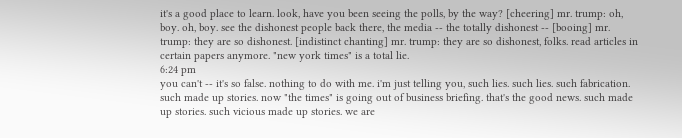it's a good place to learn. look, have you been seeing the polls, by the way? [cheering] mr. trump: oh, boy. oh, boy. see the dishonest people back there, the media -- the totally dishonest -- [booing] mr. trump: they are so dishonest. [indistinct chanting] mr. trump: they are so dishonest, folks. read articles in certain papers anymore. "new york times" is a total lie.
6:24 pm
you can't -- it's so false. nothing to do with me. i'm just telling you, such lies. such lies. such fabrication. such made up stories. now "the times" is going out of business briefing. that's the good news. such made up stories. such vicious made up stories. we are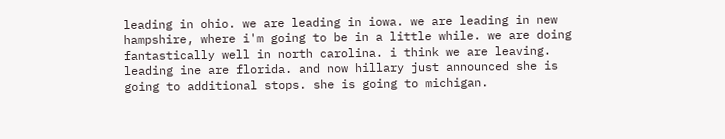leading in ohio. we are leading in iowa. we are leading in new hampshire, where i'm going to be in a little while. we are doing fantastically well in north carolina. i think we are leaving. leading ine are florida. and now hillary just announced she is going to additional stops. she is going to michigan.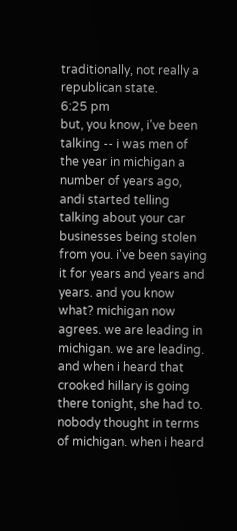traditionally, not really a republican state.
6:25 pm
but, you know, i've been talking -- i was men of the year in michigan a number of years ago, andi started telling talking about your car businesses being stolen from you. i've been saying it for years and years and years. and you know what? michigan now agrees. we are leading in michigan. we are leading. and when i heard that crooked hillary is going there tonight, she had to. nobody thought in terms of michigan. when i heard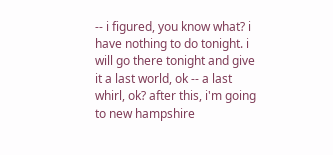-- i figured, you know what? i have nothing to do tonight. i will go there tonight and give it a last world, ok -- a last whirl, ok? after this, i'm going to new hampshire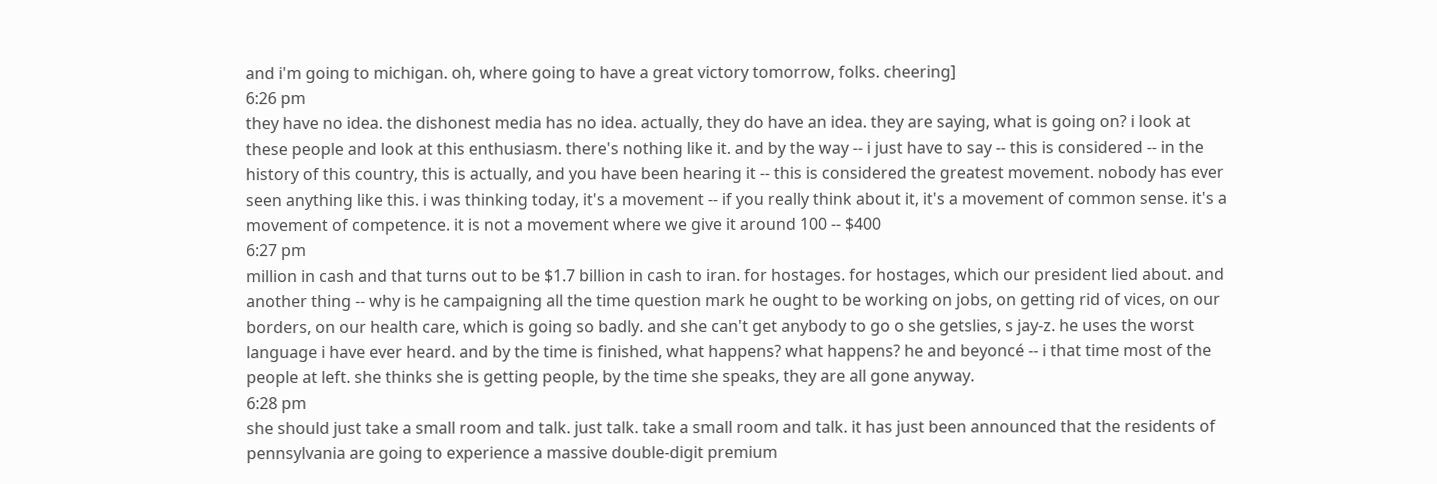and i'm going to michigan. oh, where going to have a great victory tomorrow, folks. cheering]
6:26 pm
they have no idea. the dishonest media has no idea. actually, they do have an idea. they are saying, what is going on? i look at these people and look at this enthusiasm. there's nothing like it. and by the way -- i just have to say -- this is considered -- in the history of this country, this is actually, and you have been hearing it -- this is considered the greatest movement. nobody has ever seen anything like this. i was thinking today, it's a movement -- if you really think about it, it's a movement of common sense. it's a movement of competence. it is not a movement where we give it around 100 -- $400
6:27 pm
million in cash and that turns out to be $1.7 billion in cash to iran. for hostages. for hostages, which our president lied about. and another thing -- why is he campaigning all the time question mark he ought to be working on jobs, on getting rid of vices, on our borders, on our health care, which is going so badly. and she can't get anybody to go o she getslies, s jay-z. he uses the worst language i have ever heard. and by the time is finished, what happens? what happens? he and beyoncé -- i that time most of the people at left. she thinks she is getting people, by the time she speaks, they are all gone anyway.
6:28 pm
she should just take a small room and talk. just talk. take a small room and talk. it has just been announced that the residents of pennsylvania are going to experience a massive double-digit premium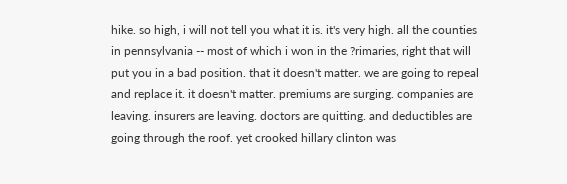hike. so high, i will not tell you what it is. it's very high. all the counties in pennsylvania -- most of which i won in the ?rimaries, right that will put you in a bad position. that it doesn't matter. we are going to repeal and replace it. it doesn't matter. premiums are surging. companies are leaving. insurers are leaving. doctors are quitting. and deductibles are going through the roof. yet crooked hillary clinton was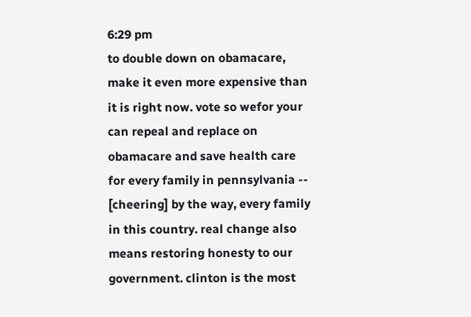6:29 pm
to double down on obamacare, make it even more expensive than it is right now. vote so wefor your can repeal and replace on obamacare and save health care for every family in pennsylvania -- [cheering] by the way, every family in this country. real change also means restoring honesty to our government. clinton is the most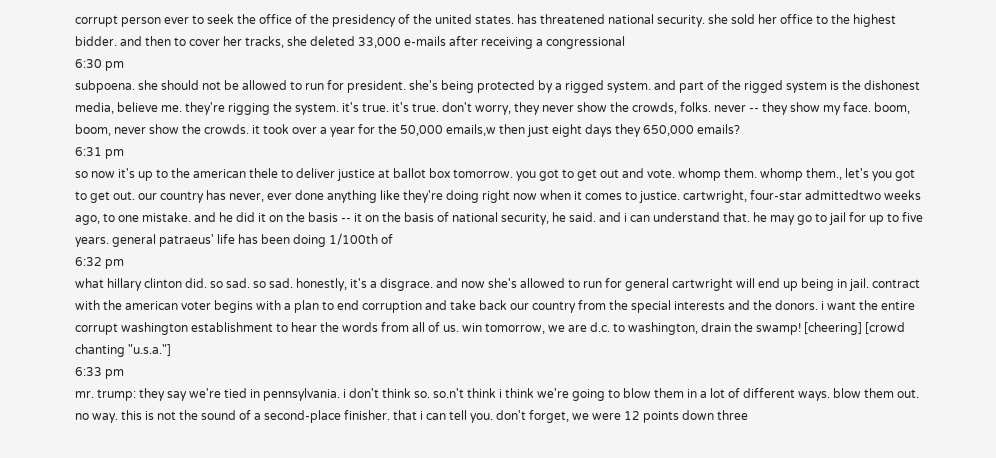corrupt person ever to seek the office of the presidency of the united states. has threatened national security. she sold her office to the highest bidder. and then to cover her tracks, she deleted 33,000 e-mails after receiving a congressional
6:30 pm
subpoena. she should not be allowed to run for president. she's being protected by a rigged system. and part of the rigged system is the dishonest media, believe me. they're rigging the system. it's true. it's true. don't worry, they never show the crowds, folks. never -- they show my face. boom, boom, never show the crowds. it took over a year for the 50,000 emails,w then just eight days they 650,000 emails?
6:31 pm
so now it's up to the american thele to deliver justice at ballot box tomorrow. you got to get out and vote. whomp them. whomp them., let's you got to get out. our country has never, ever done anything like they're doing right now when it comes to justice. cartwright, four-star admittedtwo weeks ago, to one mistake. and he did it on the basis -- it on the basis of national security, he said. and i can understand that. he may go to jail for up to five years. general patraeus' life has been doing 1/100th of
6:32 pm
what hillary clinton did. so sad. so sad. honestly, it's a disgrace. and now she's allowed to run for general cartwright will end up being in jail. contract with the american voter begins with a plan to end corruption and take back our country from the special interests and the donors. i want the entire corrupt washington establishment to hear the words from all of us. win tomorrow, we are d.c. to washington, drain the swamp! [cheering] [crowd chanting "u.s.a."]
6:33 pm
mr. trump: they say we're tied in pennsylvania. i don't think so. so.n't think i think we're going to blow them in a lot of different ways. blow them out. no way. this is not the sound of a second-place finisher. that i can tell you. don't forget, we were 12 points down three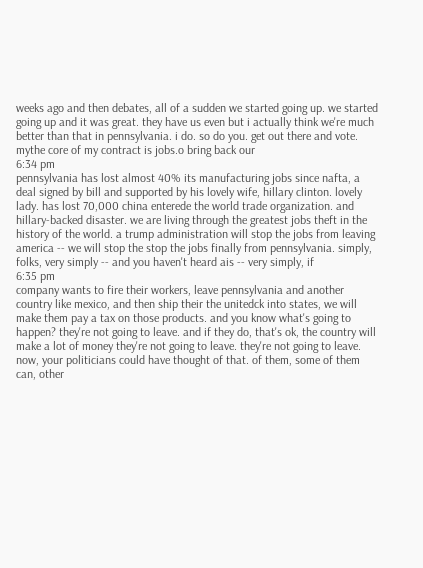weeks ago and then debates, all of a sudden we started going up. we started going up and it was great. they have us even but i actually think we're much better than that in pennsylvania. i do. so do you. get out there and vote. mythe core of my contract is jobs.o bring back our
6:34 pm
pennsylvania has lost almost 40% its manufacturing jobs since nafta, a deal signed by bill and supported by his lovely wife, hillary clinton. lovely lady. has lost 70,000 china enterede the world trade organization. and hillary-backed disaster. we are living through the greatest jobs theft in the history of the world. a trump administration will stop the jobs from leaving america -- we will stop the stop the jobs finally from pennsylvania. simply, folks, very simply -- and you haven't heard ais -- very simply, if
6:35 pm
company wants to fire their workers, leave pennsylvania and another country like mexico, and then ship their the unitedck into states, we will make them pay a tax on those products. and you know what's going to happen? they're not going to leave. and if they do, that's ok, the country will make a lot of money they're not going to leave. they're not going to leave. now, your politicians could have thought of that. of them, some of them can, other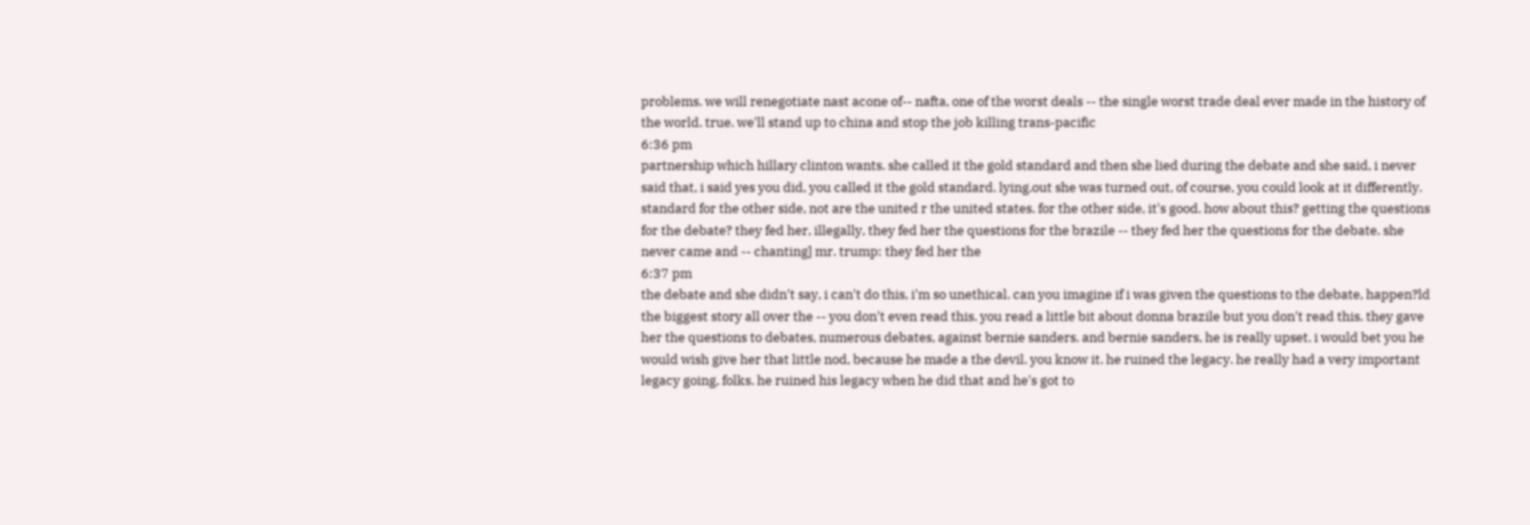problems. we will renegotiate nast acone of-- nafta, one of the worst deals -- the single worst trade deal ever made in the history of the world. true. we'll stand up to china and stop the job killing trans-pacific
6:36 pm
partnership which hillary clinton wants. she called it the gold standard and then she lied during the debate and she said, i never said that, i said yes you did, you called it the gold standard. lying.out she was turned out, of course, you could look at it differently. standard for the other side, not are the united r the united states. for the other side, it's good. how about this? getting the questions for the debate? they fed her, illegally, they fed her the questions for the brazile -- they fed her the questions for the debate. she never came and -- chanting] mr. trump: they fed her the
6:37 pm
the debate and she didn't say, i can't do this, i'm so unethical. can you imagine if i was given the questions to the debate, happen?ld the biggest story all over the -- you don't even read this. you read a little bit about donna brazile but you don't read this. they gave her the questions to debates, numerous debates, against bernie sanders. and bernie sanders, he is really upset. i would bet you he would wish give her that little nod, because he made a the devil. you know it. he ruined the legacy. he really had a very important legacy going, folks. he ruined his legacy when he did that and he's got to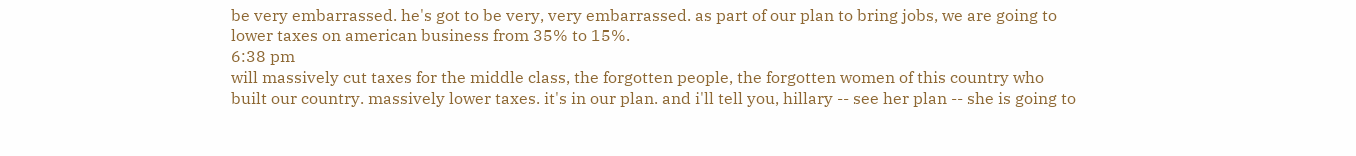be very embarrassed. he's got to be very, very embarrassed. as part of our plan to bring jobs, we are going to lower taxes on american business from 35% to 15%.
6:38 pm
will massively cut taxes for the middle class, the forgotten people, the forgotten women of this country who built our country. massively lower taxes. it's in our plan. and i'll tell you, hillary -- see her plan -- she is going to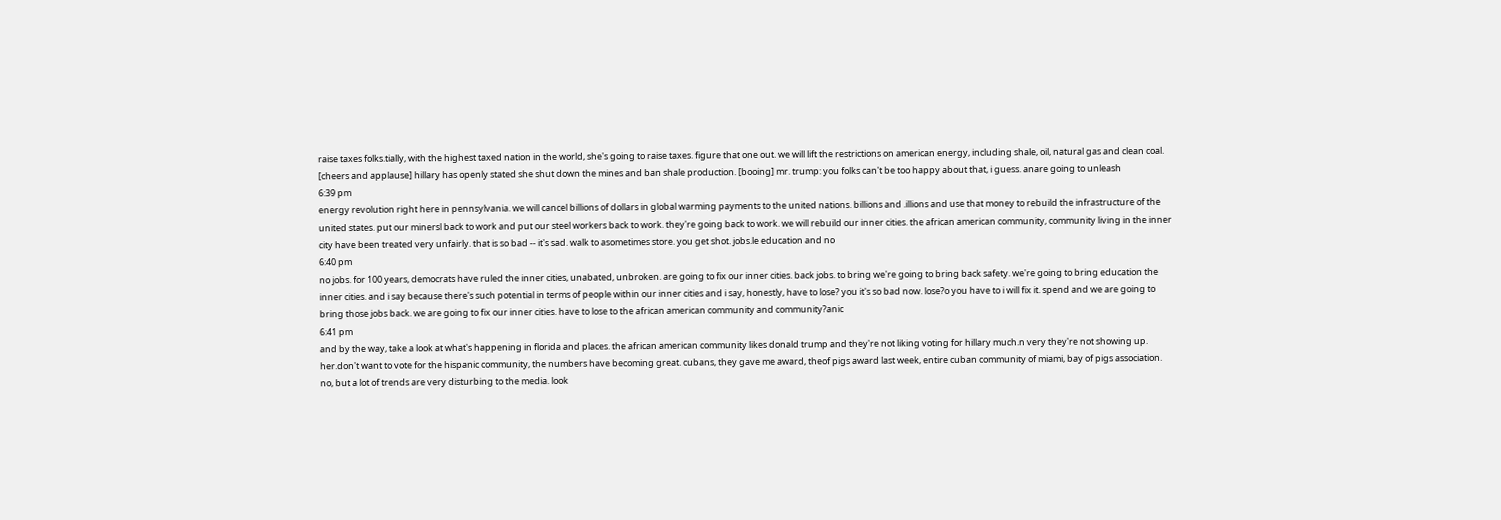raise taxes folks.tially, with the highest taxed nation in the world, she's going to raise taxes. figure that one out. we will lift the restrictions on american energy, including shale, oil, natural gas and clean coal. [cheers and applause] hillary has openly stated she shut down the mines and ban shale production. [booing] mr. trump: you folks can't be too happy about that, i guess. anare going to unleash
6:39 pm
energy revolution right here in pennsylvania. we will cancel billions of dollars in global warming payments to the united nations. billions and .illions and use that money to rebuild the infrastructure of the united states. put our minersl back to work and put our steel workers back to work. they're going back to work. we will rebuild our inner cities. the african american community, community living in the inner city have been treated very unfairly. that is so bad -- it's sad. walk to asometimes store. you get shot. jobs.le education and no
6:40 pm
no jobs. for 100 years, democrats have ruled the inner cities, unabated, unbroken. are going to fix our inner cities. back jobs. to bring we're going to bring back safety. we're going to bring education the inner cities. and i say because there's such potential in terms of people within our inner cities and i say, honestly, have to lose? you it's so bad now. lose?o you have to i will fix it. spend and we are going to bring those jobs back. we are going to fix our inner cities. have to lose to the african american community and community?anic
6:41 pm
and by the way, take a look at what's happening in florida and places. the african american community likes donald trump and they're not liking voting for hillary much.n very they're not showing up. her.don't want to vote for the hispanic community, the numbers have becoming great. cubans, they gave me award, theof pigs award last week, entire cuban community of miami, bay of pigs association. no, but a lot of trends are very disturbing to the media. look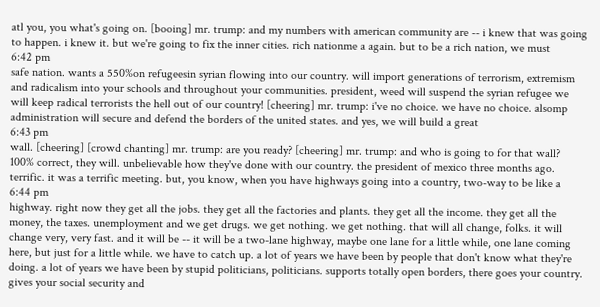atl you, you what's going on. [booing] mr. trump: and my numbers with american community are -- i knew that was going to happen. i knew it. but we're going to fix the inner cities. rich nationme a again. but to be a rich nation, we must
6:42 pm
safe nation. wants a 550%on refugeesin syrian flowing into our country. will import generations of terrorism, extremism and radicalism into your schools and throughout your communities. president, weed will suspend the syrian refugee we will keep radical terrorists the hell out of our country! [cheering] mr. trump: i've no choice. we have no choice. alsomp administration will secure and defend the borders of the united states. and yes, we will build a great
6:43 pm
wall. [cheering] [crowd chanting] mr. trump: are you ready? [cheering] mr. trump: and who is going to for that wall? 100% correct, they will. unbelievable how they've done with our country. the president of mexico three months ago. terrific. it was a terrific meeting. but, you know, when you have highways going into a country, two-way to be like a
6:44 pm
highway. right now they get all the jobs. they get all the factories and plants. they get all the income. they get all the money, the taxes. unemployment and we get drugs. we get nothing. we get nothing. that will all change, folks. it will change very, very fast. and it will be -- it will be a two-lane highway, maybe one lane for a little while, one lane coming here, but just for a little while. we have to catch up. a lot of years we have been by people that don't know what they're doing. a lot of years we have been by stupid politicians, politicians. supports totally open borders, there goes your country. gives your social security and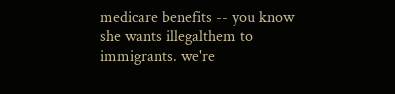medicare benefits -- you know she wants illegalthem to immigrants. we're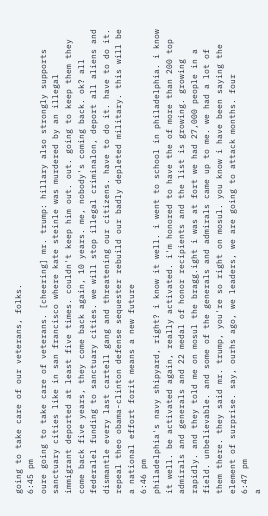going to take care of our veterans, folks.
6:45 pm
oure going to take care of veterans. [cheering] mr. trump: hillary also strongly supports sanctuary cities like in san francisco where kate steinle was murdered by an illegal immigrant deported at least five times. couldn't keep him out. out. going to keep them they come back five years, they come back again, 10 years. me, nobody's coming back. ok? all federalel funding to sanctuary cities. we will stop illegal criminalon, deport all aliens and dismantle every last cartell gang and threatening our citizens. have to do it. have to do it. repeal theo obama-clinton defense sequester rebuild our badly depleted military. this will be a national effort forit means a new future
6:46 pm
philadelphia's navy shipyard, right? i know it well. i went to school in philadelphia. i know it well. be activated again, really activated. i'm honored to have the of more than 200 top admirals and generals and 22 medal of honor recipients and the list is growing. growing rapidly. and they told me on mosul the bragg.ight i was at fort we had 27,000 people in a field. unbelievable. and some of the generals and admirals came up to me. we had a lot of them there. they said mr. trump, you're so right on mosul. you know i have been saying the element of surprise. say, ourhs ago, we leaders, we are going to attack months. four
6:47 pm
a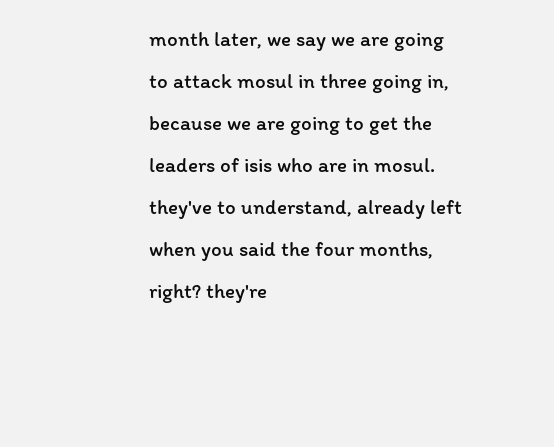month later, we say we are going to attack mosul in three going in, because we are going to get the leaders of isis who are in mosul. they've to understand, already left when you said the four months, right? they're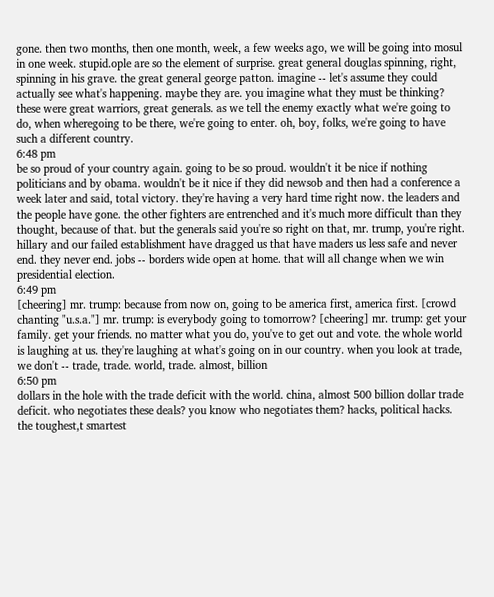gone. then two months, then one month, week, a few weeks ago, we will be going into mosul in one week. stupid.ople are so the element of surprise. great general douglas spinning, right, spinning in his grave. the great general george patton. imagine -- let's assume they could actually see what's happening. maybe they are. you imagine what they must be thinking? these were great warriors, great generals. as we tell the enemy exactly what we're going to do, when wheregoing to be there, we're going to enter. oh, boy, folks, we're going to have such a different country.
6:48 pm
be so proud of your country again. going to be so proud. wouldn't it be nice if nothing politicians and by obama. wouldn't be it nice if they did newsob and then had a conference a week later and said, total victory. they're having a very hard time right now. the leaders and the people have gone. the other fighters are entrenched and it's much more difficult than they thought, because of that. but the generals said you're so right on that, mr. trump, you're right. hillary and our failed establishment have dragged us that have maders us less safe and never end. they never end. jobs -- borders wide open at home. that will all change when we win presidential election.
6:49 pm
[cheering] mr. trump: because from now on, going to be america first, america first. [crowd chanting "u.s.a."] mr. trump: is everybody going to tomorrow? [cheering] mr. trump: get your family. get your friends. no matter what you do, you've to get out and vote. the whole world is laughing at us. they're laughing at what's going on in our country. when you look at trade, we don't -- trade, trade. world, trade. almost, billion
6:50 pm
dollars in the hole with the trade deficit with the world. china, almost 500 billion dollar trade deficit. who negotiates these deals? you know who negotiates them? hacks, political hacks. the toughest,t smartest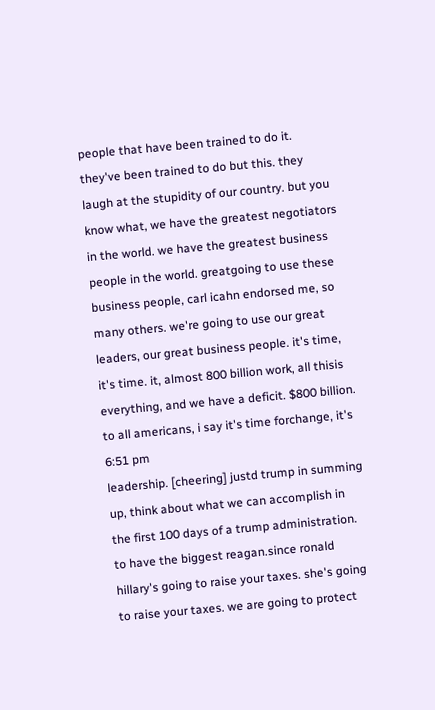people that have been trained to do it. they've been trained to do but this. they laugh at the stupidity of our country. but you know what, we have the greatest negotiators in the world. we have the greatest business people in the world. greatgoing to use these business people, carl icahn endorsed me, so many others. we're going to use our great leaders, our great business people. it's time, it's time. it, almost 800 billion work, all thisis everything, and we have a deficit. $800 billion. to all americans, i say it's time forchange, it's
6:51 pm
leadership. [cheering] justd trump in summing up, think about what we can accomplish in the first 100 days of a trump administration. to have the biggest reagan.since ronald hillary's going to raise your taxes. she's going to raise your taxes. we are going to protect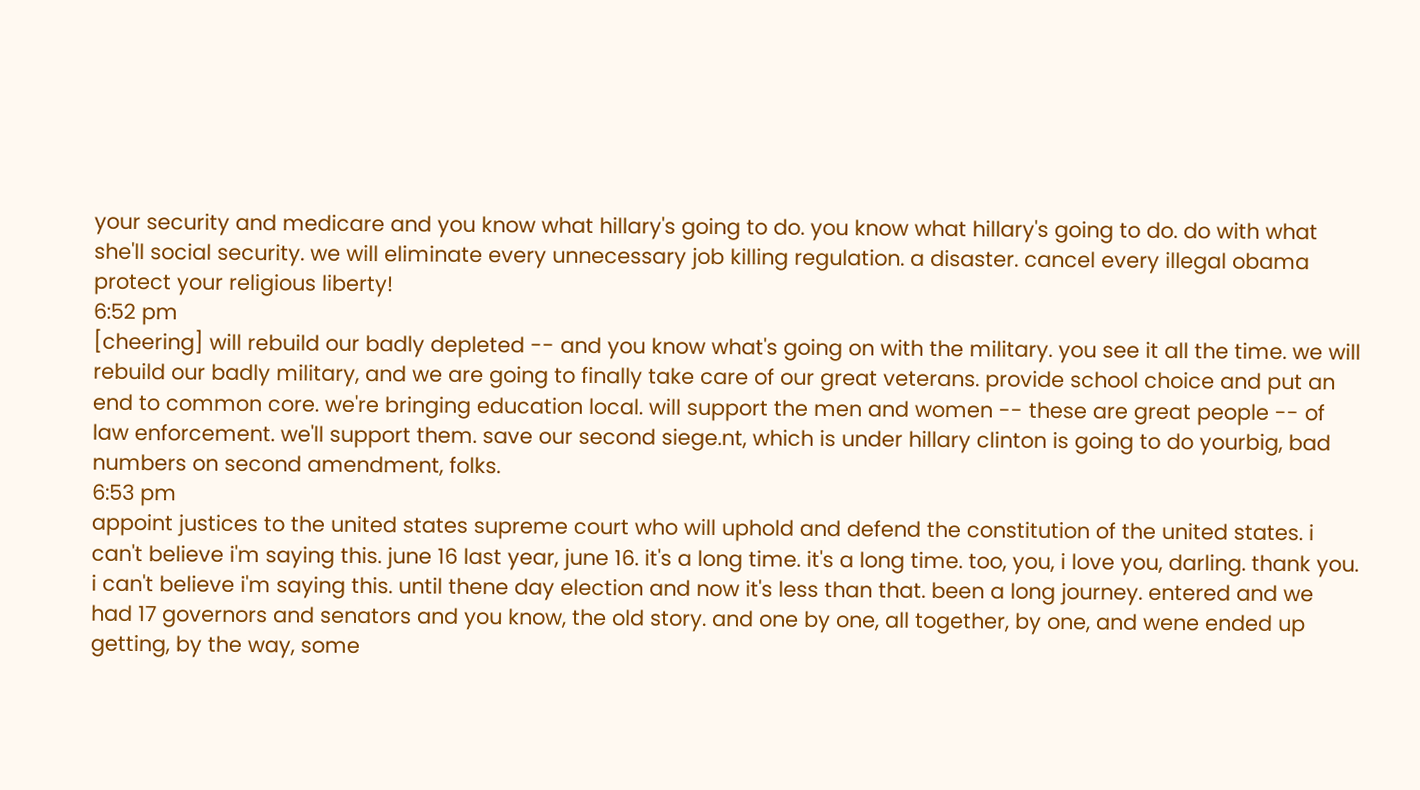your security and medicare and you know what hillary's going to do. you know what hillary's going to do. do with what she'll social security. we will eliminate every unnecessary job killing regulation. a disaster. cancel every illegal obama protect your religious liberty!
6:52 pm
[cheering] will rebuild our badly depleted -- and you know what's going on with the military. you see it all the time. we will rebuild our badly military, and we are going to finally take care of our great veterans. provide school choice and put an end to common core. we're bringing education local. will support the men and women -- these are great people -- of law enforcement. we'll support them. save our second siege.nt, which is under hillary clinton is going to do yourbig, bad numbers on second amendment, folks.
6:53 pm
appoint justices to the united states supreme court who will uphold and defend the constitution of the united states. i can't believe i'm saying this. june 16 last year, june 16. it's a long time. it's a long time. too, you, i love you, darling. thank you. i can't believe i'm saying this. until thene day election and now it's less than that. been a long journey. entered and we had 17 governors and senators and you know, the old story. and one by one, all together, by one, and wene ended up getting, by the way, some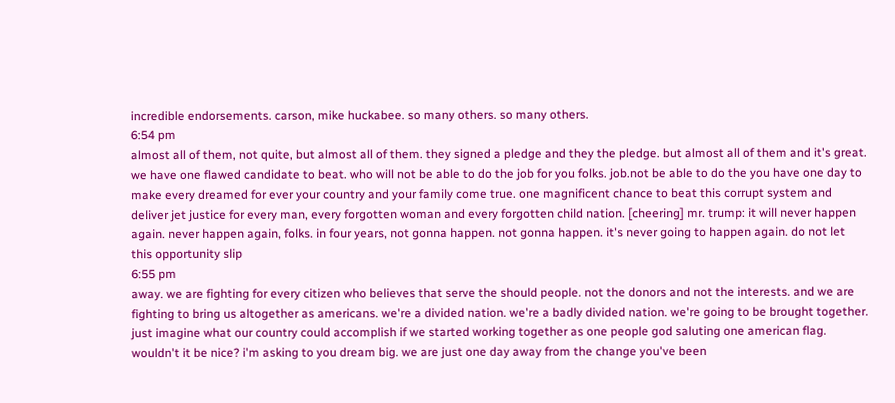incredible endorsements. carson, mike huckabee. so many others. so many others.
6:54 pm
almost all of them, not quite, but almost all of them. they signed a pledge and they the pledge. but almost all of them and it's great. we have one flawed candidate to beat. who will not be able to do the job for you folks. job.not be able to do the you have one day to make every dreamed for ever your country and your family come true. one magnificent chance to beat this corrupt system and deliver jet justice for every man, every forgotten woman and every forgotten child nation. [cheering] mr. trump: it will never happen again. never happen again, folks. in four years, not gonna happen. not gonna happen. it's never going to happen again. do not let this opportunity slip
6:55 pm
away. we are fighting for every citizen who believes that serve the should people. not the donors and not the interests. and we are fighting to bring us altogether as americans. we're a divided nation. we're a badly divided nation. we're going to be brought together. just imagine what our country could accomplish if we started working together as one people god saluting one american flag. wouldn't it be nice? i'm asking to you dream big. we are just one day away from the change you've been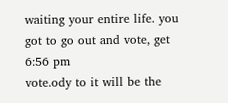waiting your entire life. you got to go out and vote, get
6:56 pm
vote.ody to it will be the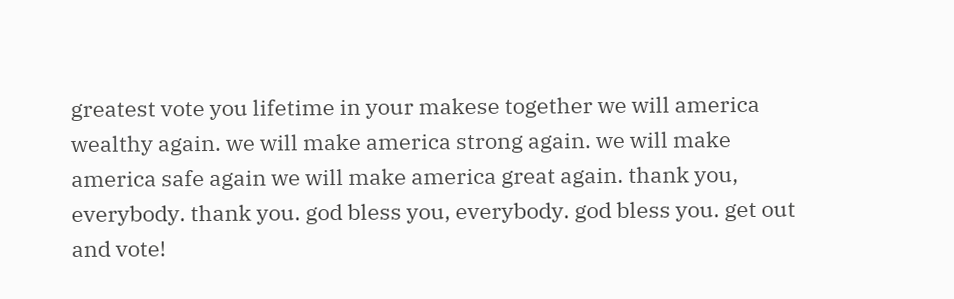greatest vote you lifetime in your makese together we will america wealthy again. we will make america strong again. we will make america safe again we will make america great again. thank you, everybody. thank you. god bless you, everybody. god bless you. get out and vote!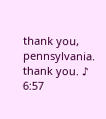thank you, pennsylvania. thank you. ♪
6:57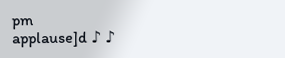pm
applause]d ♪ ♪